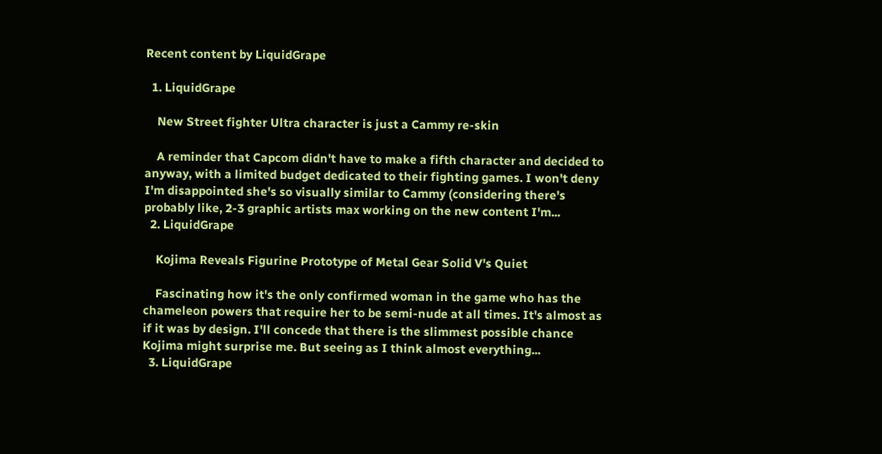Recent content by LiquidGrape

  1. LiquidGrape

    New Street fighter Ultra character is just a Cammy re-skin

    A reminder that Capcom didn't have to make a fifth character and decided to anyway, with a limited budget dedicated to their fighting games. I won't deny I'm disappointed she's so visually similar to Cammy (considering there's probably like, 2-3 graphic artists max working on the new content I'm...
  2. LiquidGrape

    Kojima Reveals Figurine Prototype of Metal Gear Solid V's Quiet

    Fascinating how it's the only confirmed woman in the game who has the chameleon powers that require her to be semi-nude at all times. It's almost as if it was by design. I'll concede that there is the slimmest possible chance Kojima might surprise me. But seeing as I think almost everything...
  3. LiquidGrape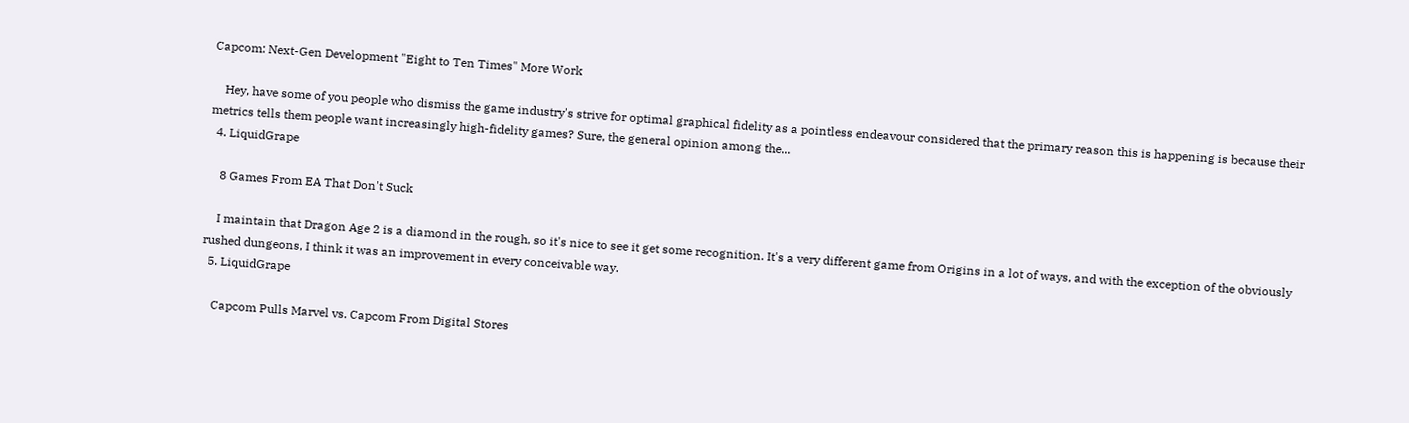Capcom: Next-Gen Development "Eight to Ten Times" More Work

    Hey, have some of you people who dismiss the game industry's strive for optimal graphical fidelity as a pointless endeavour considered that the primary reason this is happening is because their metrics tells them people want increasingly high-fidelity games? Sure, the general opinion among the...
  4. LiquidGrape

    8 Games From EA That Don't Suck

    I maintain that Dragon Age 2 is a diamond in the rough, so it's nice to see it get some recognition. It's a very different game from Origins in a lot of ways, and with the exception of the obviously rushed dungeons, I think it was an improvement in every conceivable way.
  5. LiquidGrape

    Capcom Pulls Marvel vs. Capcom From Digital Stores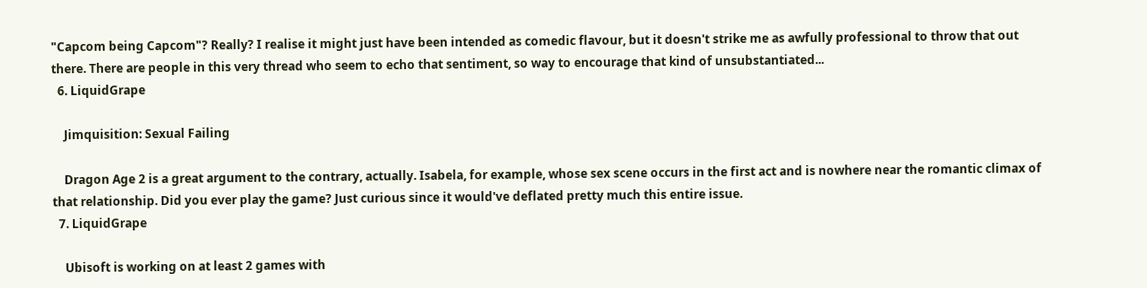"Capcom being Capcom"? Really? I realise it might just have been intended as comedic flavour, but it doesn't strike me as awfully professional to throw that out there. There are people in this very thread who seem to echo that sentiment, so way to encourage that kind of unsubstantiated...
  6. LiquidGrape

    Jimquisition: Sexual Failing

    Dragon Age 2 is a great argument to the contrary, actually. Isabela, for example, whose sex scene occurs in the first act and is nowhere near the romantic climax of that relationship. Did you ever play the game? Just curious since it would've deflated pretty much this entire issue.
  7. LiquidGrape

    Ubisoft is working on at least 2 games with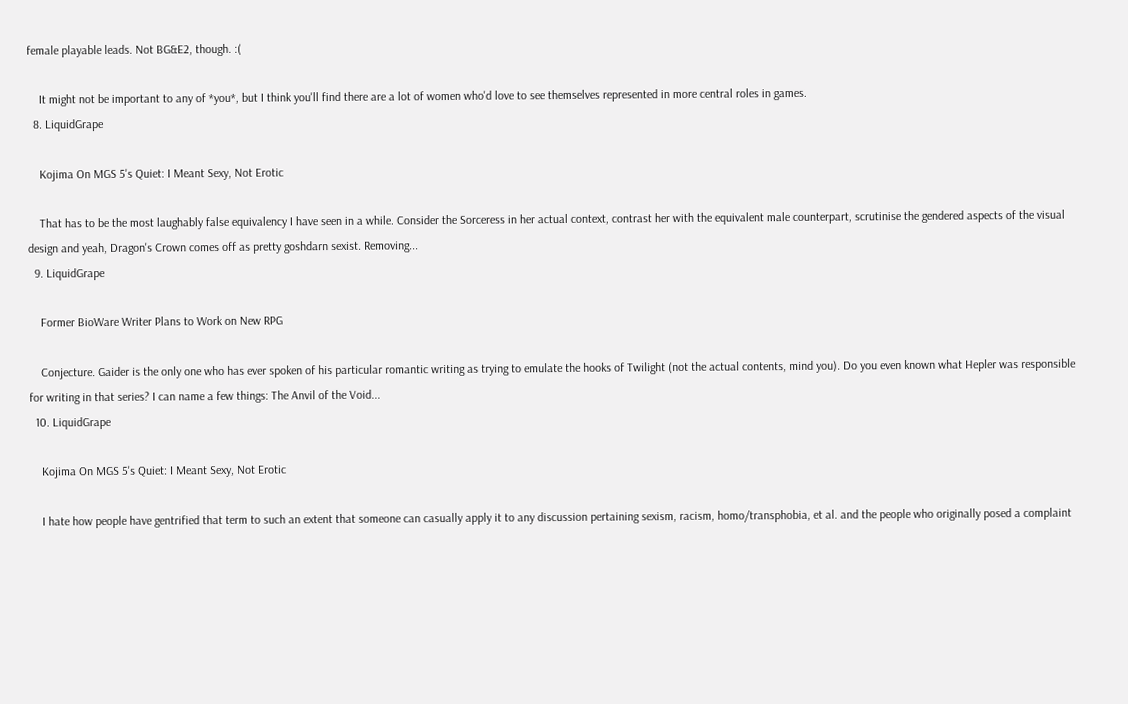female playable leads. Not BG&E2, though. :(

    It might not be important to any of *you*, but I think you'll find there are a lot of women who'd love to see themselves represented in more central roles in games.
  8. LiquidGrape

    Kojima On MGS 5's Quiet: I Meant Sexy, Not Erotic

    That has to be the most laughably false equivalency I have seen in a while. Consider the Sorceress in her actual context, contrast her with the equivalent male counterpart, scrutinise the gendered aspects of the visual design and yeah, Dragon's Crown comes off as pretty goshdarn sexist. Removing...
  9. LiquidGrape

    Former BioWare Writer Plans to Work on New RPG

    Conjecture. Gaider is the only one who has ever spoken of his particular romantic writing as trying to emulate the hooks of Twilight (not the actual contents, mind you). Do you even known what Hepler was responsible for writing in that series? I can name a few things: The Anvil of the Void...
  10. LiquidGrape

    Kojima On MGS 5's Quiet: I Meant Sexy, Not Erotic

    I hate how people have gentrified that term to such an extent that someone can casually apply it to any discussion pertaining sexism, racism, homo/transphobia, et al. and the people who originally posed a complaint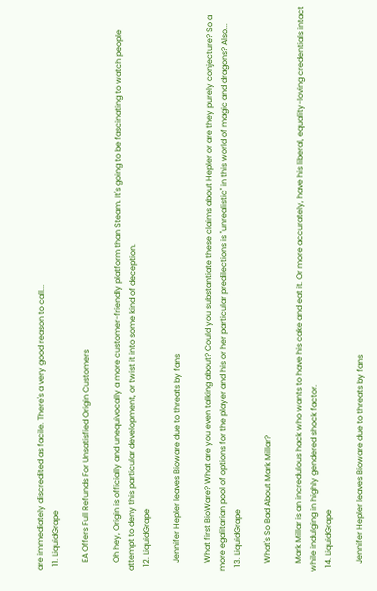are immediately discredited as facile. There's a very good reason to call...
  11. LiquidGrape

    EA Offers Full Refunds For Unsatisfied Origin Customers

    Oh hey, Origin is officially and unequivocally a more customer-friendly platform than Steam. It's going to be fascinating to watch people attempt to deny this particular development, or twist it into some kind of deception.
  12. LiquidGrape

    Jennifer Hepler leaves Bioware due to threats by fans

    What first BioWare? What are you even talking about? Could you substantiate these claims about Hepler or are they purely conjecture? So a more egalitarian pool of options for the player and his or her particular predilections is "unrealistic" in this world of magic and dragons? Also...
  13. LiquidGrape

    What's So Bad About Mark Millar?

    Mark Millar is an incredulous hack who wants to have his cake and eat it. Or more accurately, have his liberal, equality-loving credentials intact while indulging in highly gendered shock factor.
  14. LiquidGrape

    Jennifer Hepler leaves Bioware due to threats by fans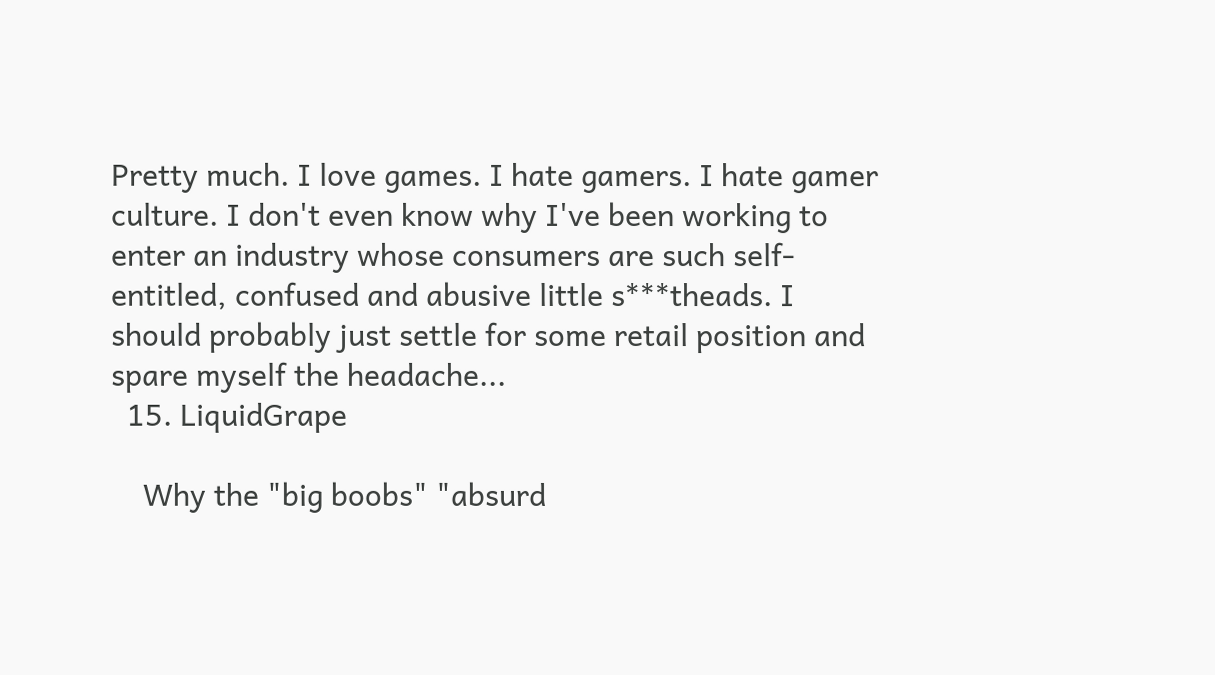Pretty much. I love games. I hate gamers. I hate gamer culture. I don't even know why I've been working to enter an industry whose consumers are such self-entitled, confused and abusive little s***theads. I should probably just settle for some retail position and spare myself the headache...
  15. LiquidGrape

    Why the "big boobs" "absurd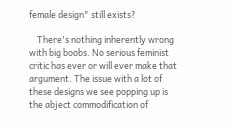female design" still exists?

    There's nothing inherently wrong with big boobs. No serious feminist critic has ever or will ever make that argument. The issue with a lot of these designs we see popping up is the abject commodification of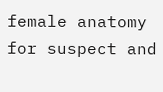female anatomy for suspect and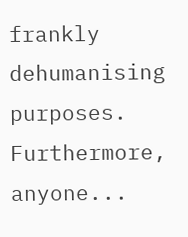frankly dehumanising purposes. Furthermore, anyone...